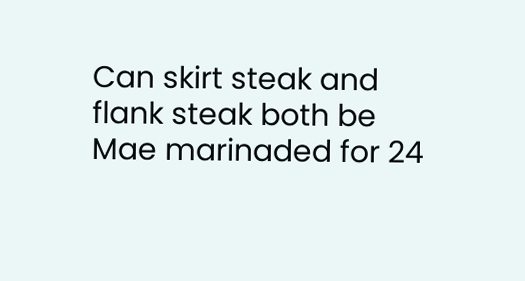Can skirt steak and flank steak both be Mae marinaded for 24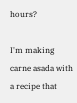hours?

I'm making carne asada with a recipe that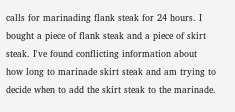calls for marinading flank steak for 24 hours. I bought a piece of flank steak and a piece of skirt steak. I've found conflicting information about how long to marinade skirt steak and am trying to decide when to add the skirt steak to the marinade.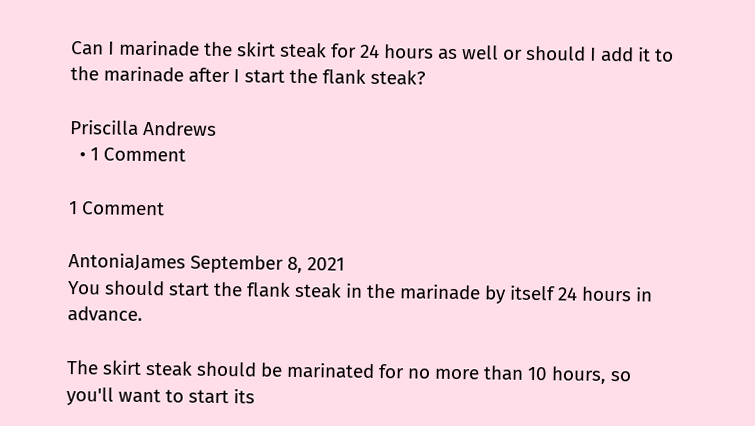Can I marinade the skirt steak for 24 hours as well or should I add it to the marinade after I start the flank steak?

Priscilla Andrews
  • 1 Comment

1 Comment

AntoniaJames September 8, 2021
You should start the flank steak in the marinade by itself 24 hours in advance.

The skirt steak should be marinated for no more than 10 hours, so you'll want to start its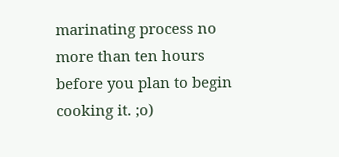marinating process no more than ten hours before you plan to begin cooking it. ;o)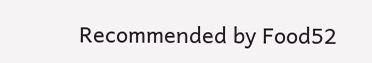Recommended by Food52